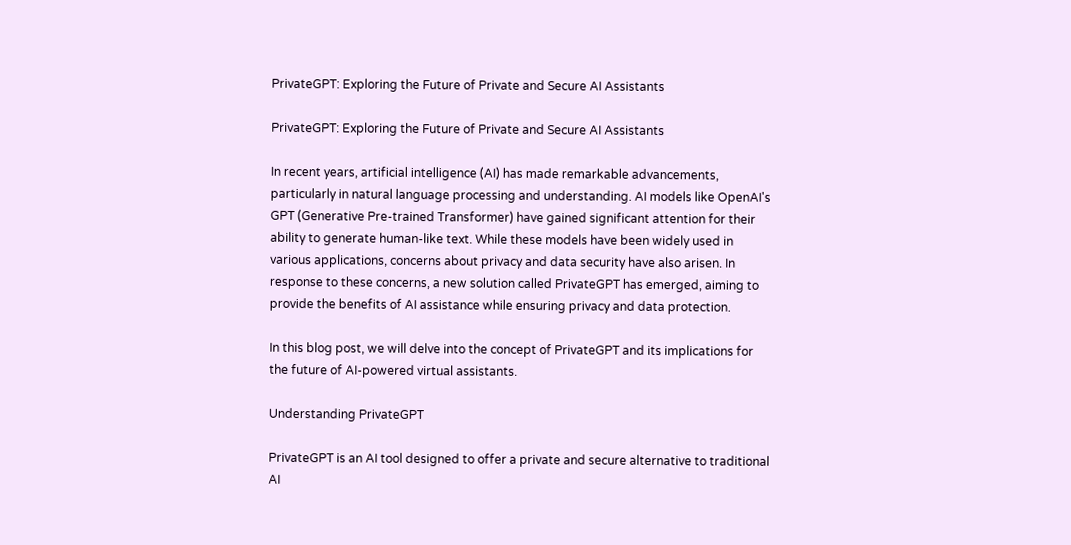PrivateGPT: Exploring the Future of Private and Secure AI Assistants

PrivateGPT: Exploring the Future of Private and Secure AI Assistants

In recent years, artificial intelligence (AI) has made remarkable advancements, particularly in natural language processing and understanding. AI models like OpenAI's GPT (Generative Pre-trained Transformer) have gained significant attention for their ability to generate human-like text. While these models have been widely used in various applications, concerns about privacy and data security have also arisen. In response to these concerns, a new solution called PrivateGPT has emerged, aiming to provide the benefits of AI assistance while ensuring privacy and data protection.

In this blog post, we will delve into the concept of PrivateGPT and its implications for the future of AI-powered virtual assistants.

Understanding PrivateGPT

PrivateGPT is an AI tool designed to offer a private and secure alternative to traditional AI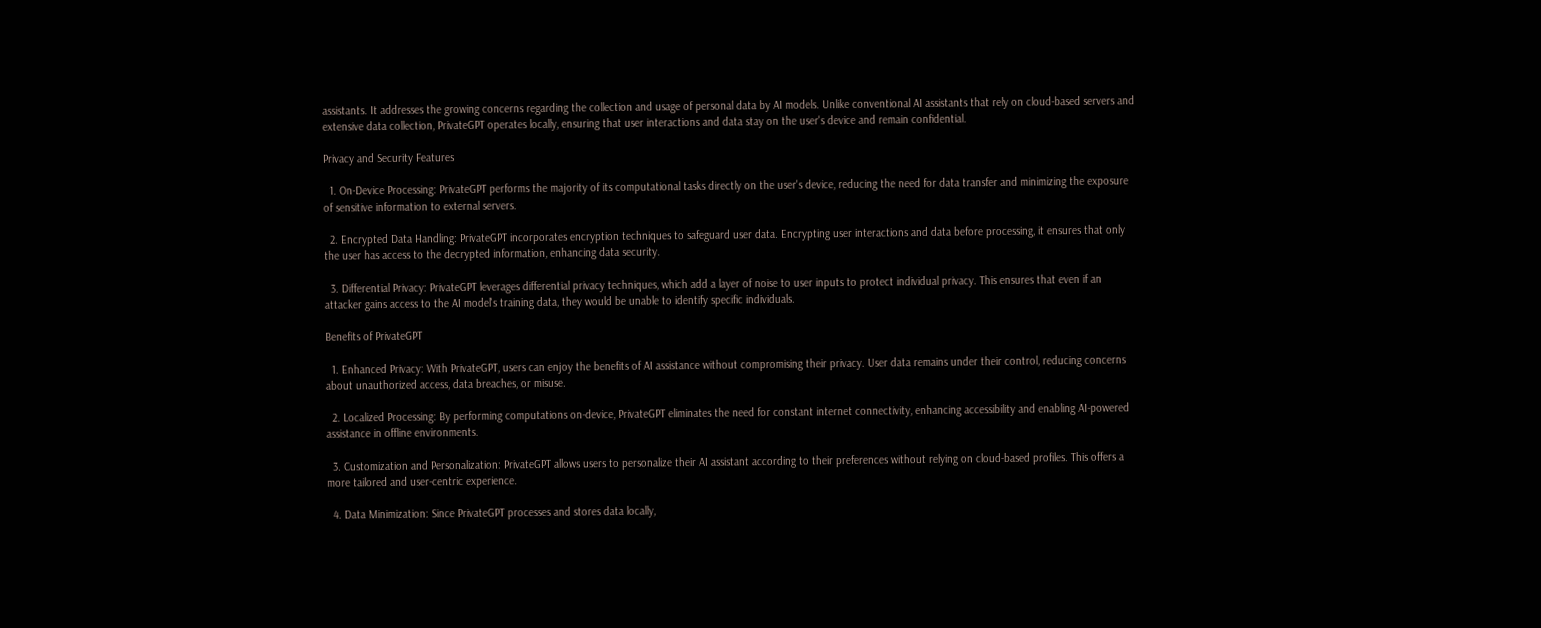assistants. It addresses the growing concerns regarding the collection and usage of personal data by AI models. Unlike conventional AI assistants that rely on cloud-based servers and extensive data collection, PrivateGPT operates locally, ensuring that user interactions and data stay on the user's device and remain confidential.

Privacy and Security Features

  1. On-Device Processing: PrivateGPT performs the majority of its computational tasks directly on the user's device, reducing the need for data transfer and minimizing the exposure of sensitive information to external servers.

  2. Encrypted Data Handling: PrivateGPT incorporates encryption techniques to safeguard user data. Encrypting user interactions and data before processing, it ensures that only the user has access to the decrypted information, enhancing data security.

  3. Differential Privacy: PrivateGPT leverages differential privacy techniques, which add a layer of noise to user inputs to protect individual privacy. This ensures that even if an attacker gains access to the AI model's training data, they would be unable to identify specific individuals.

Benefits of PrivateGPT

  1. Enhanced Privacy: With PrivateGPT, users can enjoy the benefits of AI assistance without compromising their privacy. User data remains under their control, reducing concerns about unauthorized access, data breaches, or misuse.

  2. Localized Processing: By performing computations on-device, PrivateGPT eliminates the need for constant internet connectivity, enhancing accessibility and enabling AI-powered assistance in offline environments.

  3. Customization and Personalization: PrivateGPT allows users to personalize their AI assistant according to their preferences without relying on cloud-based profiles. This offers a more tailored and user-centric experience.

  4. Data Minimization: Since PrivateGPT processes and stores data locally,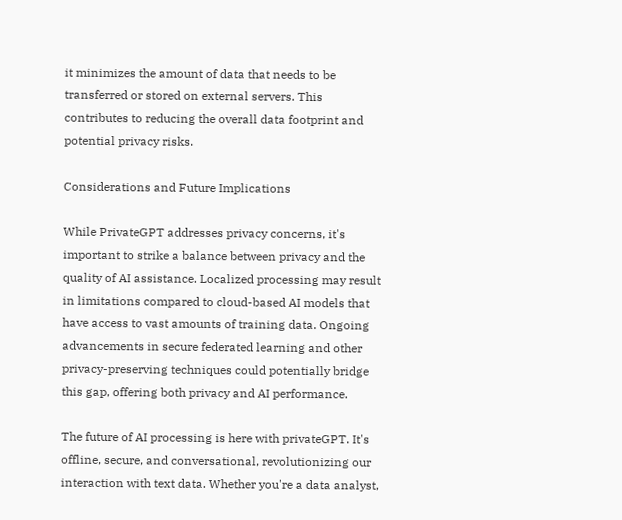it minimizes the amount of data that needs to be transferred or stored on external servers. This contributes to reducing the overall data footprint and potential privacy risks.

Considerations and Future Implications

While PrivateGPT addresses privacy concerns, it's important to strike a balance between privacy and the quality of AI assistance. Localized processing may result in limitations compared to cloud-based AI models that have access to vast amounts of training data. Ongoing advancements in secure federated learning and other privacy-preserving techniques could potentially bridge this gap, offering both privacy and AI performance.

The future of AI processing is here with privateGPT. It's offline, secure, and conversational, revolutionizing our interaction with text data. Whether you're a data analyst,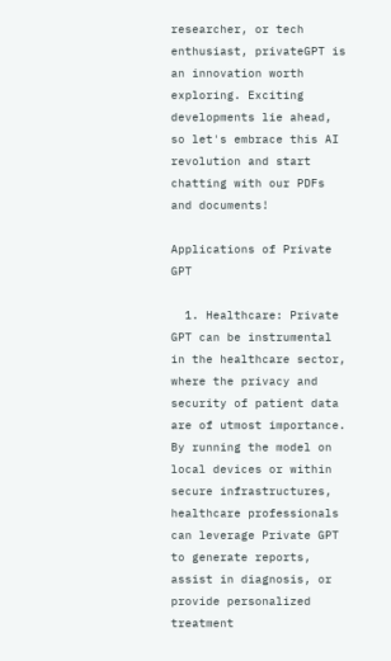researcher, or tech enthusiast, privateGPT is an innovation worth exploring. Exciting developments lie ahead, so let's embrace this AI revolution and start chatting with our PDFs and documents!

Applications of Private GPT

  1. Healthcare: Private GPT can be instrumental in the healthcare sector, where the privacy and security of patient data are of utmost importance. By running the model on local devices or within secure infrastructures, healthcare professionals can leverage Private GPT to generate reports, assist in diagnosis, or provide personalized treatment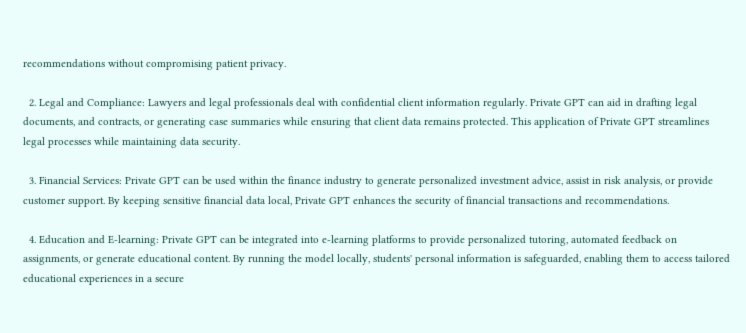recommendations without compromising patient privacy.

  2. Legal and Compliance: Lawyers and legal professionals deal with confidential client information regularly. Private GPT can aid in drafting legal documents, and contracts, or generating case summaries while ensuring that client data remains protected. This application of Private GPT streamlines legal processes while maintaining data security.

  3. Financial Services: Private GPT can be used within the finance industry to generate personalized investment advice, assist in risk analysis, or provide customer support. By keeping sensitive financial data local, Private GPT enhances the security of financial transactions and recommendations.

  4. Education and E-learning: Private GPT can be integrated into e-learning platforms to provide personalized tutoring, automated feedback on assignments, or generate educational content. By running the model locally, students' personal information is safeguarded, enabling them to access tailored educational experiences in a secure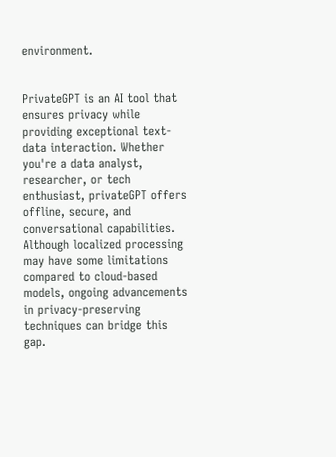environment.


PrivateGPT is an AI tool that ensures privacy while providing exceptional text-data interaction. Whether you're a data analyst, researcher, or tech enthusiast, privateGPT offers offline, secure, and conversational capabilities. Although localized processing may have some limitations compared to cloud-based models, ongoing advancements in privacy-preserving techniques can bridge this gap.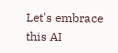Let's embrace this AI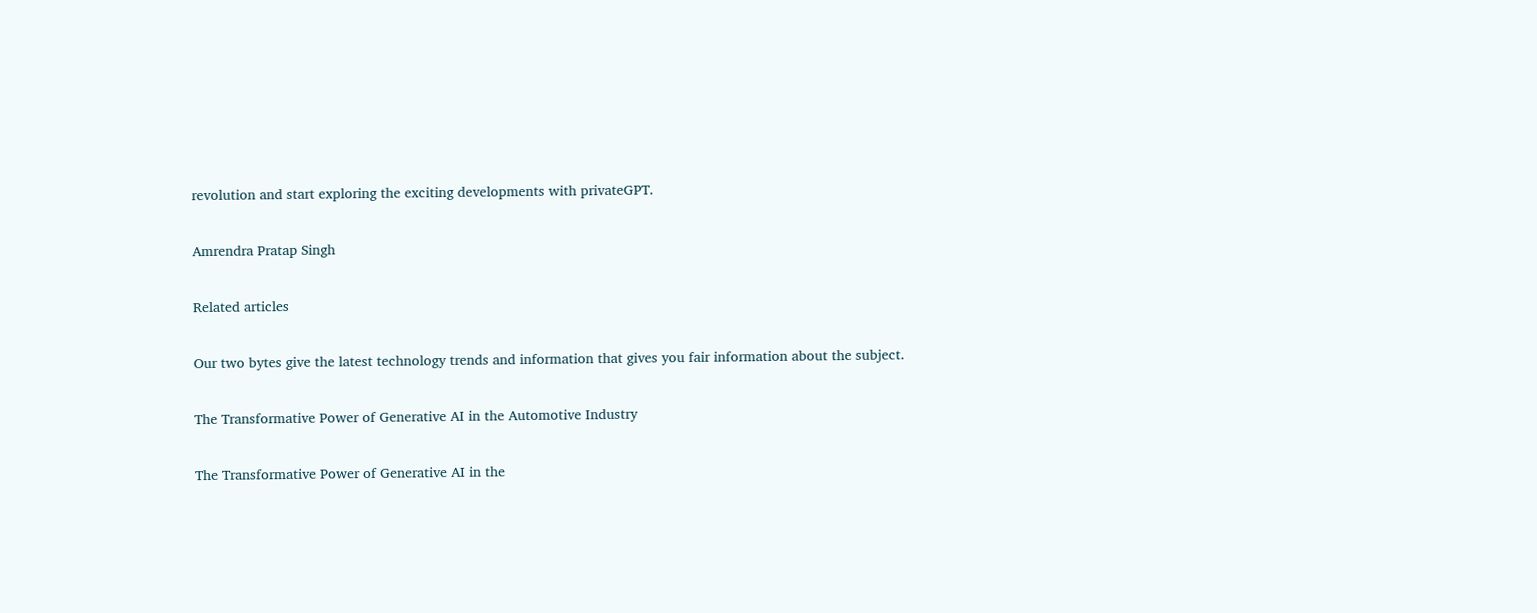revolution and start exploring the exciting developments with privateGPT.

Amrendra Pratap Singh

Related articles

Our two bytes give the latest technology trends and information that gives you fair information about the subject.

The Transformative Power of Generative AI in the Automotive Industry

The Transformative Power of Generative AI in the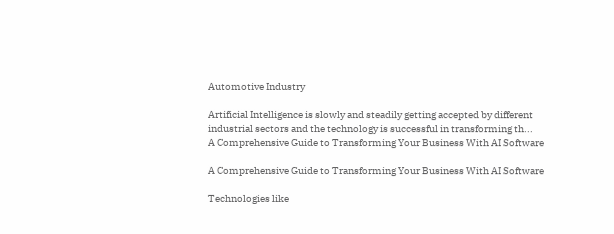Automotive Industry

Artificial Intelligence is slowly and steadily getting accepted by different industrial sectors and the technology is successful in transforming th...
A Comprehensive Guide to Transforming Your Business With AI Software

A Comprehensive Guide to Transforming Your Business With AI Software

Technologies like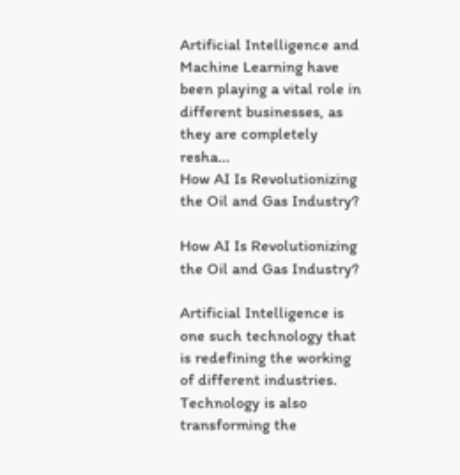Artificial Intelligence and Machine Learning have been playing a vital role in different businesses, as they are completely resha...
How AI Is Revolutionizing the Oil and Gas Industry?

How AI Is Revolutionizing the Oil and Gas Industry?

Artificial Intelligence is one such technology that is redefining the working of different industries. Technology is also transforming the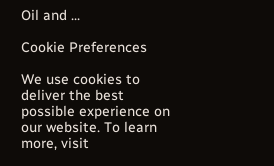Oil and ...

Cookie Preferences

We use cookies to deliver the best possible experience on our website. To learn more, visit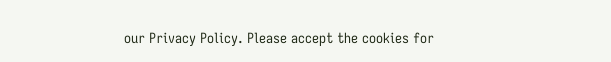our Privacy Policy. Please accept the cookies for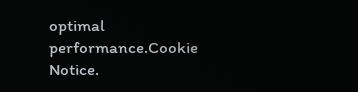optimal performance.Cookie Notice.